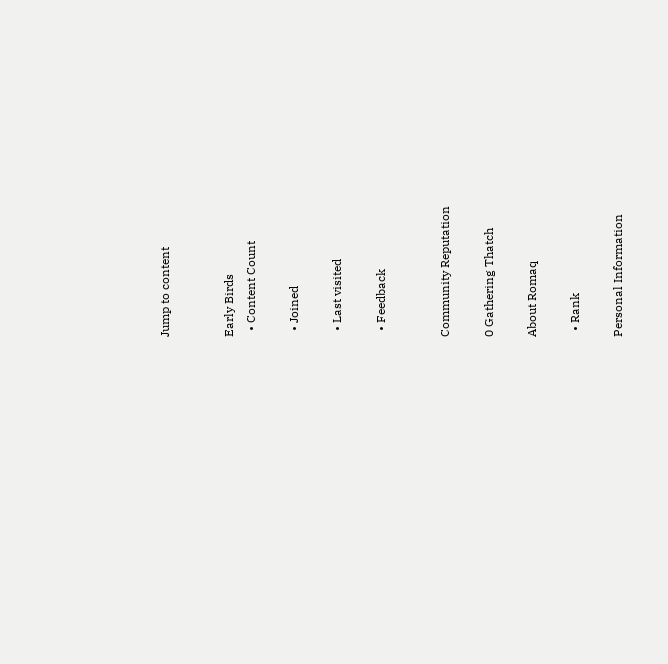Jump to content


Early Birds
  • Content Count

  • Joined

  • Last visited

  • Feedback


Community Reputation

0 Gathering Thatch

About Romaq

  • Rank

Personal Information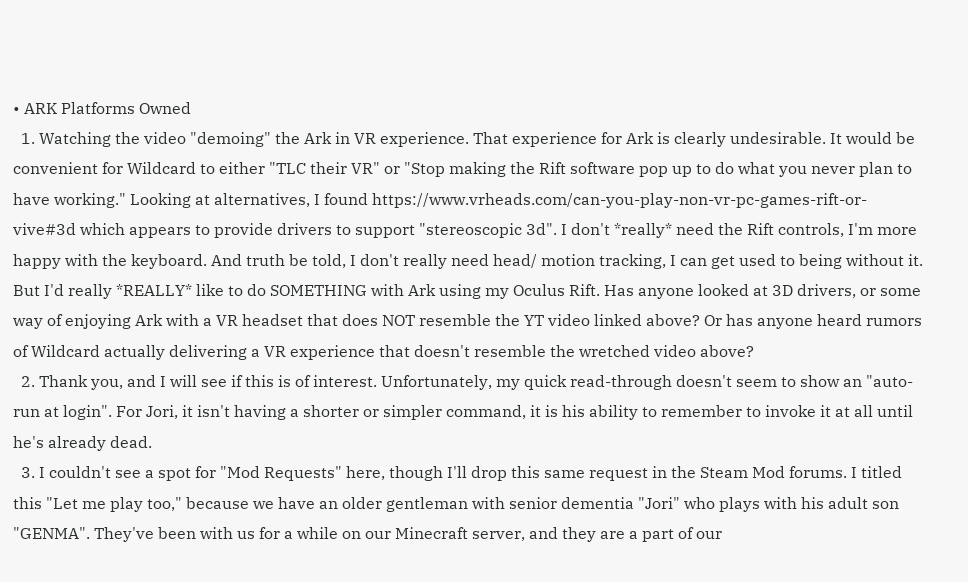• ARK Platforms Owned
  1. Watching the video "demoing" the Ark in VR experience. That experience for Ark is clearly undesirable. It would be convenient for Wildcard to either "TLC their VR" or "Stop making the Rift software pop up to do what you never plan to have working." Looking at alternatives, I found https://www.vrheads.com/can-you-play-non-vr-pc-games-rift-or-vive#3d which appears to provide drivers to support "stereoscopic 3d". I don't *really* need the Rift controls, I'm more happy with the keyboard. And truth be told, I don't really need head/ motion tracking, I can get used to being without it. But I'd really *REALLY* like to do SOMETHING with Ark using my Oculus Rift. Has anyone looked at 3D drivers, or some way of enjoying Ark with a VR headset that does NOT resemble the YT video linked above? Or has anyone heard rumors of Wildcard actually delivering a VR experience that doesn't resemble the wretched video above?
  2. Thank you, and I will see if this is of interest. Unfortunately, my quick read-through doesn't seem to show an "auto-run at login". For Jori, it isn't having a shorter or simpler command, it is his ability to remember to invoke it at all until he's already dead.
  3. I couldn't see a spot for "Mod Requests" here, though I'll drop this same request in the Steam Mod forums. I titled this "Let me play too," because we have an older gentleman with senior dementia "Jori" who plays with his adult son "GENMA". They've been with us for a while on our Minecraft server, and they are a part of our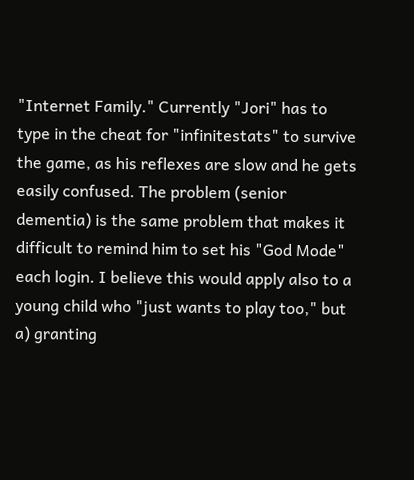"Internet Family." Currently "Jori" has to type in the cheat for "infinitestats" to survive the game, as his reflexes are slow and he gets easily confused. The problem (senior dementia) is the same problem that makes it difficult to remind him to set his "God Mode" each login. I believe this would apply also to a young child who "just wants to play too," but a) granting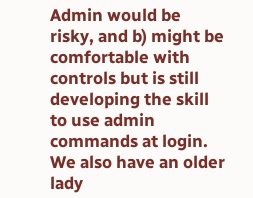Admin would be risky, and b) might be comfortable with controls but is still developing the skill to use admin commands at login. We also have an older lady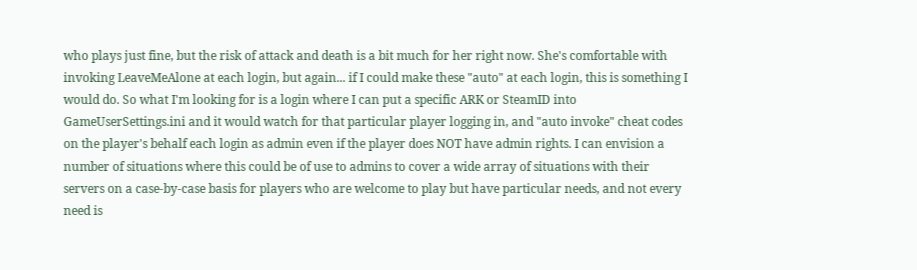who plays just fine, but the risk of attack and death is a bit much for her right now. She's comfortable with invoking LeaveMeAlone at each login, but again... if I could make these "auto" at each login, this is something I would do. So what I'm looking for is a login where I can put a specific ARK or SteamID into GameUserSettings.ini and it would watch for that particular player logging in, and "auto invoke" cheat codes on the player's behalf each login as admin even if the player does NOT have admin rights. I can envision a number of situations where this could be of use to admins to cover a wide array of situations with their servers on a case-by-case basis for players who are welcome to play but have particular needs, and not every need is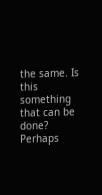the same. Is this something that can be done? Perhaps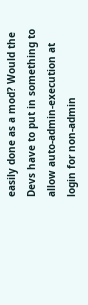easily done as a mod? Would the Devs have to put in something to allow auto-admin-execution at login for non-admin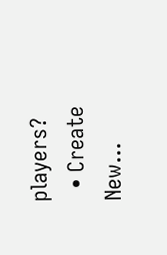players?
  • Create New...